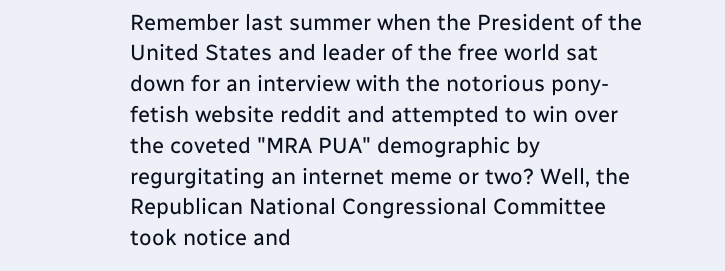Remember last summer when the President of the United States and leader of the free world sat down for an interview with the notorious pony-fetish website reddit and attempted to win over the coveted "MRA PUA" demographic by regurgitating an internet meme or two? Well, the Republican National Congressional Committee took notice and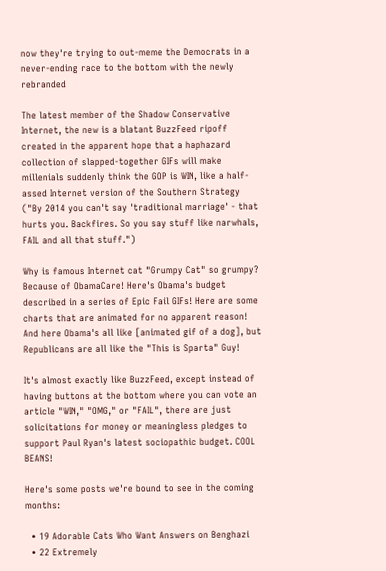now they're trying to out-meme the Democrats in a never-ending race to the bottom with the newly rebranded

The latest member of the Shadow Conservative Internet, the new is a blatant BuzzFeed ripoff created in the apparent hope that a haphazard collection of slapped-together GIFs will make millenials suddenly think the GOP is WIN, like a half-assed Internet version of the Southern Strategy ("By 2014 you can't say 'traditional marriage' - that hurts you. Backfires. So you say stuff like narwhals, FAIL and all that stuff.")

Why is famous Internet cat "Grumpy Cat" so grumpy? Because of ObamaCare! Here's Obama's budget described in a series of Epic Fail GIFs! Here are some charts that are animated for no apparent reason! And here Obama's all like [animated gif of a dog], but Republicans are all like the "This is Sparta" Guy!

It's almost exactly like BuzzFeed, except instead of having buttons at the bottom where you can vote an article "WIN," "OMG," or "FAIL", there are just solicitations for money or meaningless pledges to support Paul Ryan's latest sociopathic budget. COOL BEANS!

Here's some posts we're bound to see in the coming months:

  • 19 Adorable Cats Who Want Answers on Benghazi
  • 22 Extremely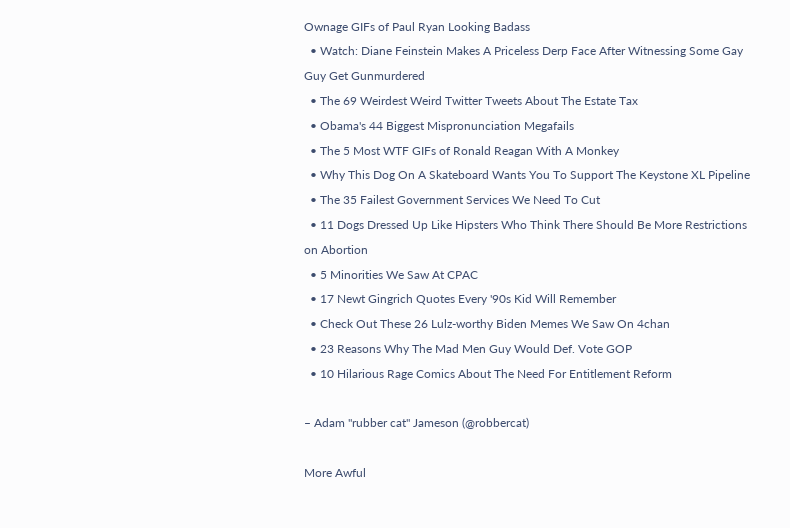Ownage GIFs of Paul Ryan Looking Badass
  • Watch: Diane Feinstein Makes A Priceless Derp Face After Witnessing Some Gay Guy Get Gunmurdered
  • The 69 Weirdest Weird Twitter Tweets About The Estate Tax
  • Obama's 44 Biggest Mispronunciation Megafails
  • The 5 Most WTF GIFs of Ronald Reagan With A Monkey
  • Why This Dog On A Skateboard Wants You To Support The Keystone XL Pipeline
  • The 35 Failest Government Services We Need To Cut
  • 11 Dogs Dressed Up Like Hipsters Who Think There Should Be More Restrictions on Abortion
  • 5 Minorities We Saw At CPAC
  • 17 Newt Gingrich Quotes Every '90s Kid Will Remember
  • Check Out These 26 Lulz-worthy Biden Memes We Saw On 4chan
  • 23 Reasons Why The Mad Men Guy Would Def. Vote GOP
  • 10 Hilarious Rage Comics About The Need For Entitlement Reform

– Adam "rubber cat" Jameson (@robbercat)

More Awful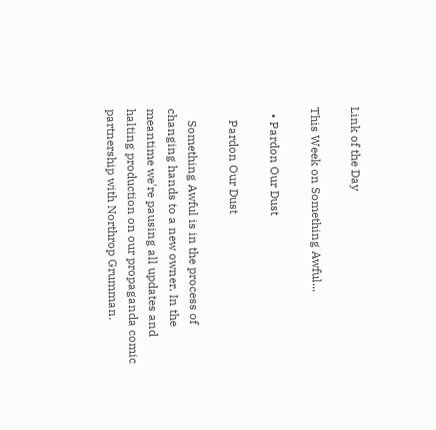Link of the Day

This Week on Something Awful...

  • Pardon Our Dust

    Pardon Our Dust

    Something Awful is in the process of changing hands to a new owner. In the meantime we're pausing all updates and halting production on our propaganda comic partnership with Northrop Grumman.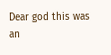Dear god this was an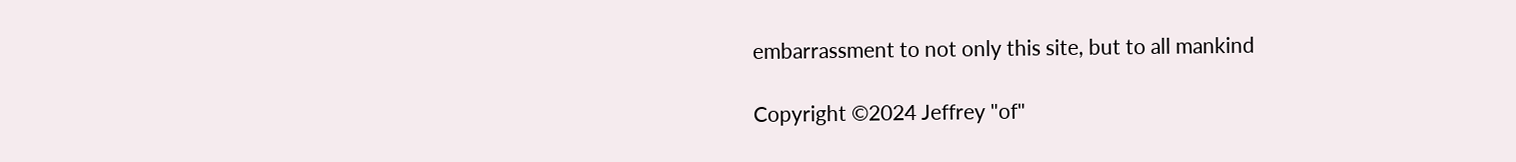embarrassment to not only this site, but to all mankind

Copyright ©2024 Jeffrey "of"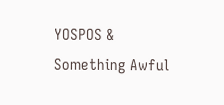YOSPOS & Something Awful